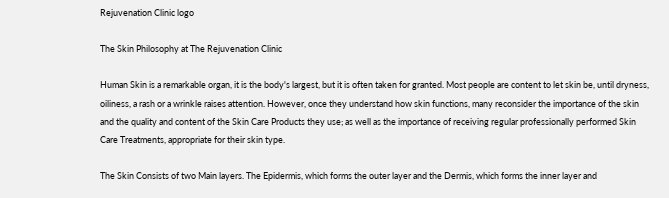Rejuvenation Clinic logo

The Skin Philosophy at The Rejuvenation Clinic

Human Skin is a remarkable organ, it is the body's largest, but it is often taken for granted. Most people are content to let skin be, until dryness, oiliness, a rash or a wrinkle raises attention. However, once they understand how skin functions, many reconsider the importance of the skin and the quality and content of the Skin Care Products they use; as well as the importance of receiving regular professionally performed Skin Care Treatments, appropriate for their skin type.

The Skin Consists of two Main layers. The Epidermis, which forms the outer layer and the Dermis, which forms the inner layer and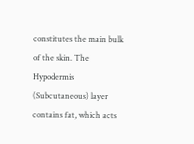constitutes the main bulk of the skin. The Hypodermis (Subcutaneous) layer contains fat, which acts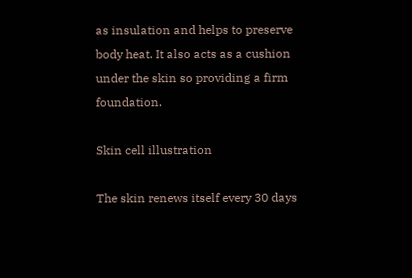as insulation and helps to preserve body heat. It also acts as a cushion under the skin so providing a firm foundation.

Skin cell illustration

The skin renews itself every 30 days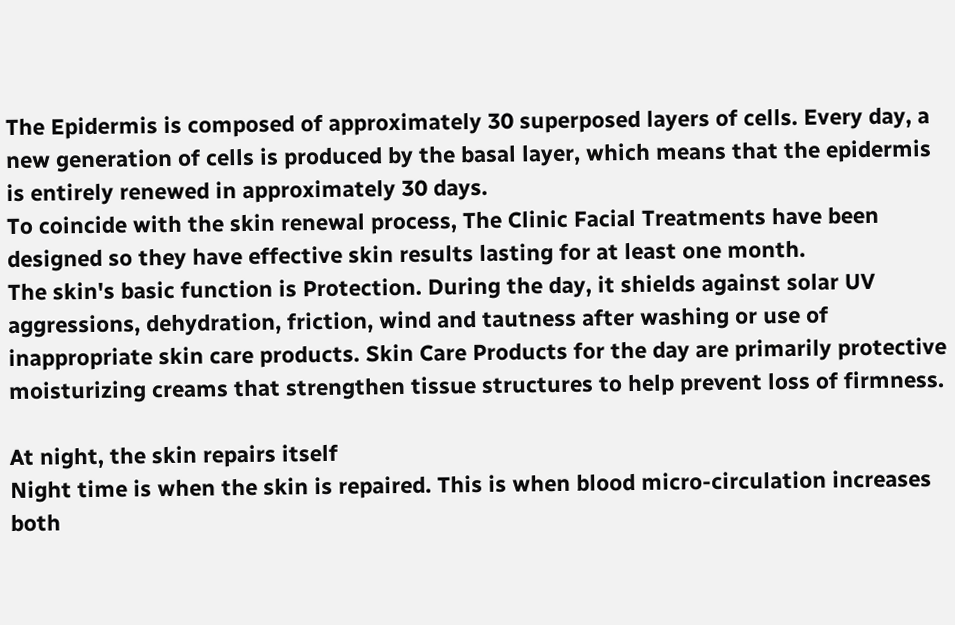The Epidermis is composed of approximately 30 superposed layers of cells. Every day, a new generation of cells is produced by the basal layer, which means that the epidermis is entirely renewed in approximately 30 days.
To coincide with the skin renewal process, The Clinic Facial Treatments have been designed so they have effective skin results lasting for at least one month.
The skin's basic function is Protection. During the day, it shields against solar UV aggressions, dehydration, friction, wind and tautness after washing or use of inappropriate skin care products. Skin Care Products for the day are primarily protective moisturizing creams that strengthen tissue structures to help prevent loss of firmness.

At night, the skin repairs itself
Night time is when the skin is repaired. This is when blood micro-circulation increases both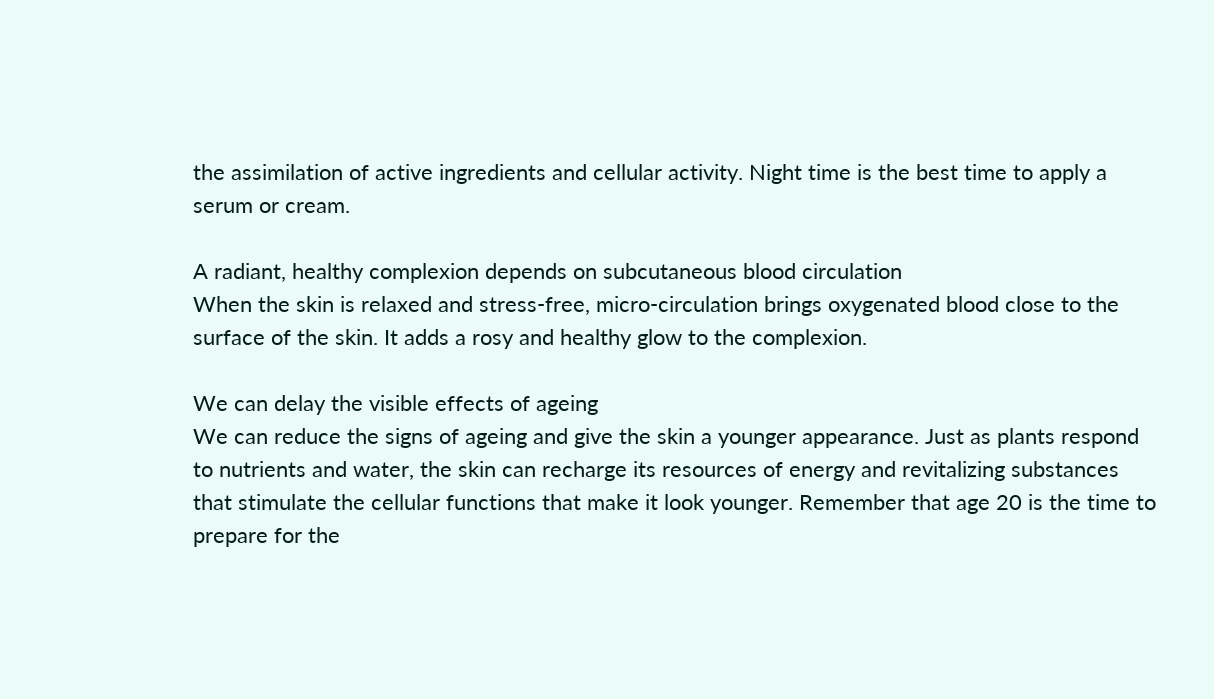the assimilation of active ingredients and cellular activity. Night time is the best time to apply a serum or cream.

A radiant, healthy complexion depends on subcutaneous blood circulation
When the skin is relaxed and stress-free, micro-circulation brings oxygenated blood close to the surface of the skin. It adds a rosy and healthy glow to the complexion.

We can delay the visible effects of ageing
We can reduce the signs of ageing and give the skin a younger appearance. Just as plants respond to nutrients and water, the skin can recharge its resources of energy and revitalizing substances that stimulate the cellular functions that make it look younger. Remember that age 20 is the time to prepare for the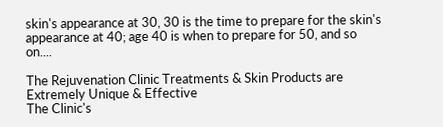skin's appearance at 30, 30 is the time to prepare for the skin's appearance at 40; age 40 is when to prepare for 50, and so on....

The Rejuvenation Clinic Treatments & Skin Products are Extremely Unique & Effective
The Clinic's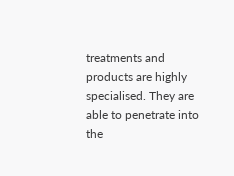treatments and products are highly specialised. They are able to penetrate into the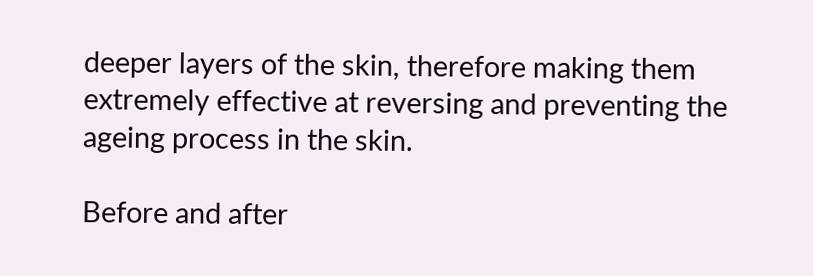deeper layers of the skin, therefore making them extremely effective at reversing and preventing the ageing process in the skin.

Before and after